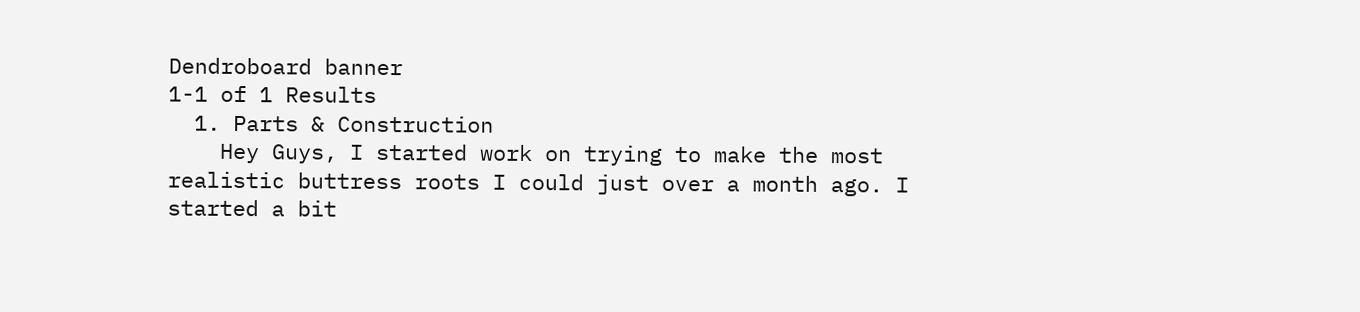Dendroboard banner
1-1 of 1 Results
  1. Parts & Construction
    Hey Guys, I started work on trying to make the most realistic buttress roots I could just over a month ago. I started a bit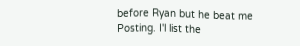before Ryan but he beat me Posting. I'l list the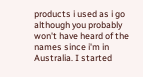products i used as i go although you probably won't have heard of the names since i'm in Australia. I started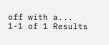off with a...
1-1 of 1 Results